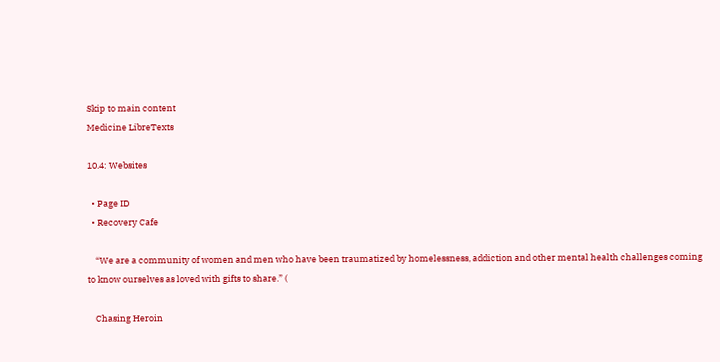Skip to main content
Medicine LibreTexts

10.4: Websites

  • Page ID
  • Recovery Cafe

    “We are a community of women and men who have been traumatized by homelessness, addiction and other mental health challenges coming to know ourselves as loved with gifts to share.” (

    Chasing Heroin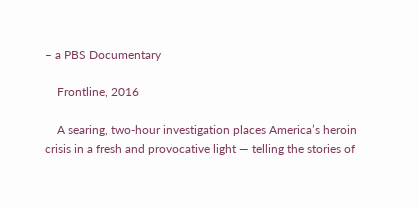– a PBS Documentary

    Frontline, 2016

    A searing, two-hour investigation places America’s heroin crisis in a fresh and provocative light — telling the stories of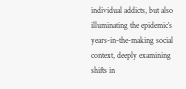individual addicts, but also illuminating the epidemic’s years-in-the-making social context, deeply examining shifts in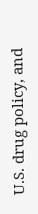U.S. drug policy, and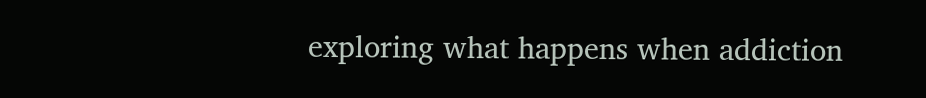exploring what happens when addiction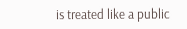is treated like a public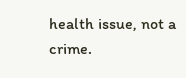health issue, not a crime.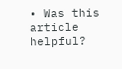• Was this article helpful?